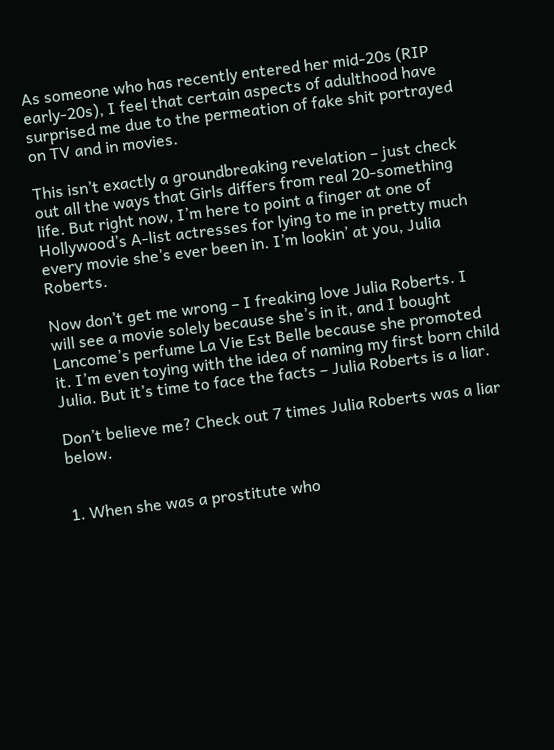As someone who has recently entered her mid-20s (RIP early-20s), I feel that certain aspects of adulthood have surprised me due to the permeation of fake shit portrayed on TV and in movies.

This isn’t exactly a groundbreaking revelation – just check out all the ways that Girls differs from real 20-something life. But right now, I’m here to point a finger at one of Hollywood’s A-list actresses for lying to me in pretty much every movie she’s ever been in. I’m lookin’ at you, Julia Roberts.

Now don’t get me wrong – I freaking love Julia Roberts. I will see a movie solely because she’s in it, and I bought Lancome’s perfume La Vie Est Belle because she promoted it. I’m even toying with the idea of naming my first born child Julia. But it’s time to face the facts – Julia Roberts is a liar.

Don’t believe me? Check out 7 times Julia Roberts was a liar below.


1. When she was a prostitute who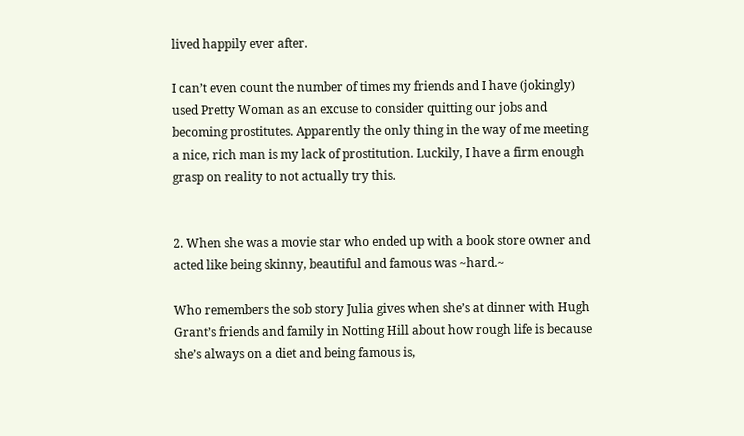lived happily ever after.

I can’t even count the number of times my friends and I have (jokingly) used Pretty Woman as an excuse to consider quitting our jobs and becoming prostitutes. Apparently the only thing in the way of me meeting a nice, rich man is my lack of prostitution. Luckily, I have a firm enough grasp on reality to not actually try this.


2. When she was a movie star who ended up with a book store owner and acted like being skinny, beautiful and famous was ~hard.~

Who remembers the sob story Julia gives when she’s at dinner with Hugh Grant’s friends and family in Notting Hill about how rough life is because she’s always on a diet and being famous is,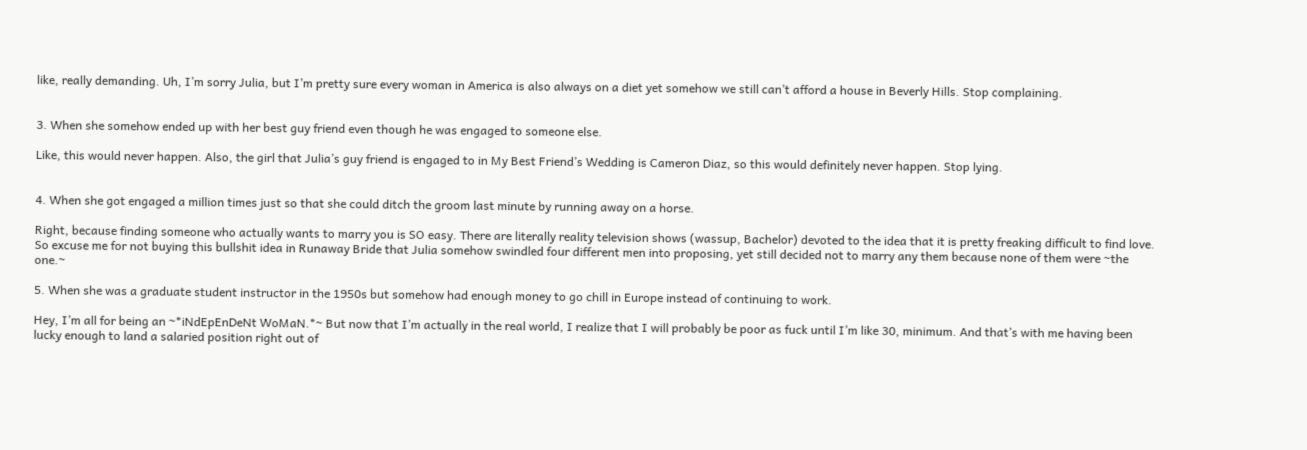like, really demanding. Uh, I’m sorry Julia, but I’m pretty sure every woman in America is also always on a diet yet somehow we still can’t afford a house in Beverly Hills. Stop complaining.


3. When she somehow ended up with her best guy friend even though he was engaged to someone else.

Like, this would never happen. Also, the girl that Julia’s guy friend is engaged to in My Best Friend’s Wedding is Cameron Diaz, so this would definitely never happen. Stop lying.


4. When she got engaged a million times just so that she could ditch the groom last minute by running away on a horse.

Right, because finding someone who actually wants to marry you is SO easy. There are literally reality television shows (wassup, Bachelor) devoted to the idea that it is pretty freaking difficult to find love. So excuse me for not buying this bullshit idea in Runaway Bride that Julia somehow swindled four different men into proposing, yet still decided not to marry any them because none of them were ~the one.~

5. When she was a graduate student instructor in the 1950s but somehow had enough money to go chill in Europe instead of continuing to work.

Hey, I’m all for being an ~*iNdEpEnDeNt WoMaN.*~ But now that I’m actually in the real world, I realize that I will probably be poor as fuck until I’m like 30, minimum. And that’s with me having been lucky enough to land a salaried position right out of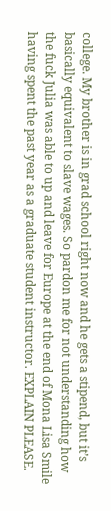college. My brother is in grad school right now and he gets a stipend, but it’s basically equivalent to slave wages. So pardon me for not understanding how the fuck Julia was able to up and leave for Europe at the end of Mona Lisa Smile having spent the past year as a graduate student instructor. EXPLAIN PLEASE.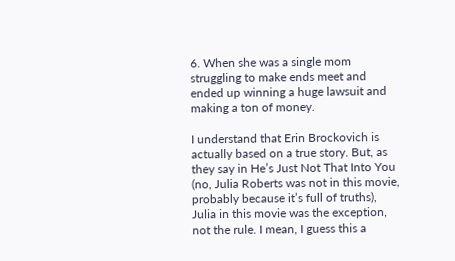6. When she was a single mom struggling to make ends meet and ended up winning a huge lawsuit and making a ton of money.

I understand that Erin Brockovich is actually based on a true story. But, as they say in He’s Just Not That Into You (no, Julia Roberts was not in this movie, probably because it’s full of truths), Julia in this movie was the exception, not the rule. I mean, I guess this a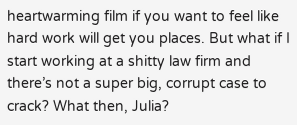heartwarming film if you want to feel like hard work will get you places. But what if I start working at a shitty law firm and there’s not a super big, corrupt case to crack? What then, Julia?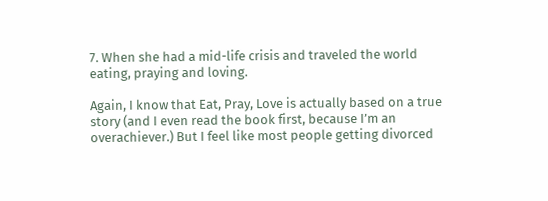7. When she had a mid-life crisis and traveled the world eating, praying and loving.

Again, I know that Eat, Pray, Love is actually based on a true story (and I even read the book first, because I’m an overachiever.) But I feel like most people getting divorced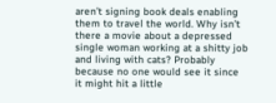aren’t signing book deals enabling them to travel the world. Why isn’t there a movie about a depressed single woman working at a shitty job and living with cats? Probably because no one would see it since it might hit a little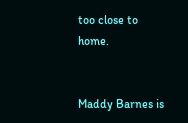too close to home.


Maddy Barnes is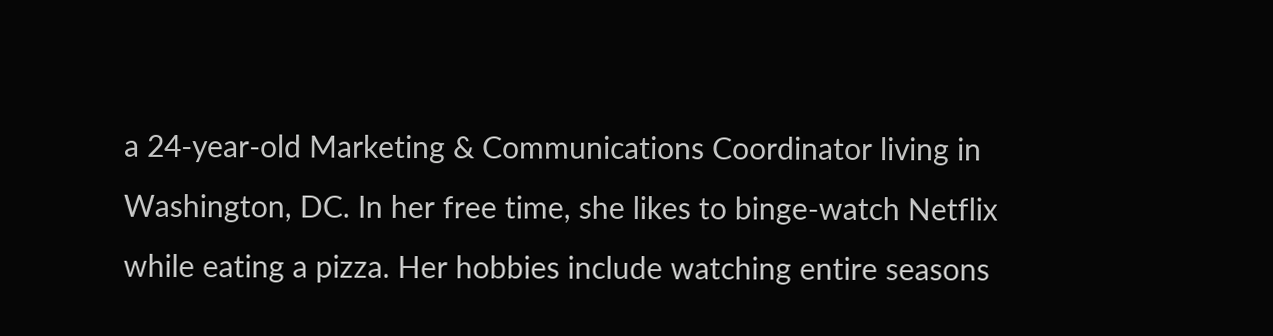a 24-year-old Marketing & Communications Coordinator living in Washington, DC. In her free time, she likes to binge-watch Netflix while eating a pizza. Her hobbies include watching entire seasons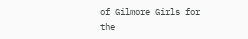of Gilmore Girls for the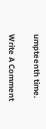umpteenth time.

Write A Comment